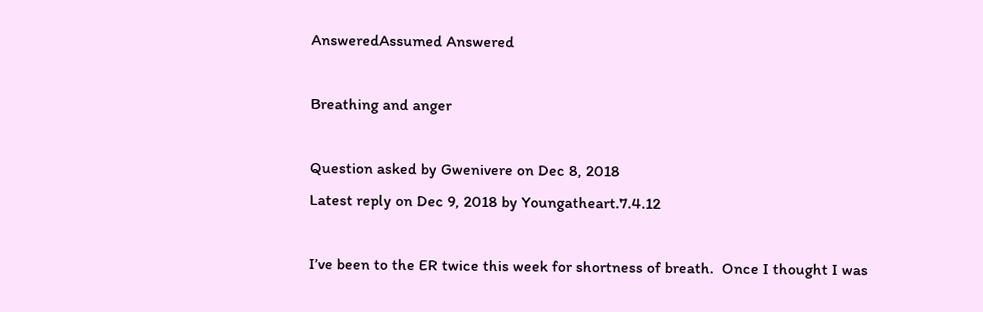AnsweredAssumed Answered

Breathing and anger

Question asked by Gwenivere on Dec 8, 2018
Latest reply on Dec 9, 2018 by Youngatheart.7.4.12

I’ve been to the ER twice this week for shortness of breath.  Once I thought I was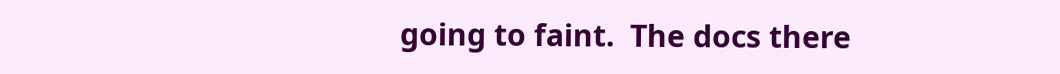going to faint.  The docs there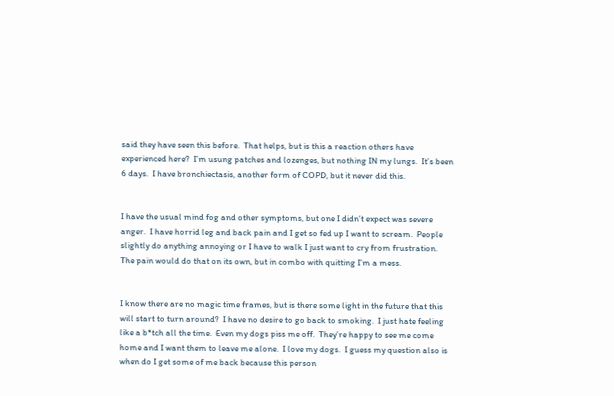said they have seen this before.  That helps, but is this a reaction others have experienced here?  I’m usung patches and lozenges, but nothing IN my lungs.  It’s been 6 days.  I have bronchiectasis, another form of COPD, but it never did this.


I have the usual mind fog and other symptoms, but one I didn’t expect was severe anger.  I have horrid leg and back pain and I get so fed up I want to scream.  People slightly do anything annoying or I have to walk I just want to cry from frustration.   The pain would do that on its own, but in combo with quitting I’m a mess.


I know there are no magic time frames, but is there some light in the future that this will start to turn around?  I have no desire to go back to smoking.  I just hate feeling like a b*tch all the time.  Even my dogs piss me off.  They’re happy to see me come home and I want them to leave me alone.  I love my dogs.  I guess my question also is when do I get some of me back because this person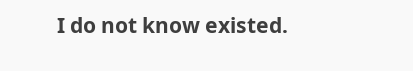I do not know existed.